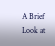A Brief Look at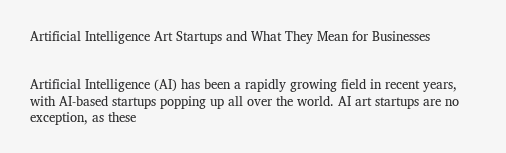Artificial Intelligence Art Startups and What They Mean for Businesses


Artificial Intelligence (AI) has been a rapidly growing field in recent years, with AI-based startups popping up all over the world. AI art startups are no exception, as these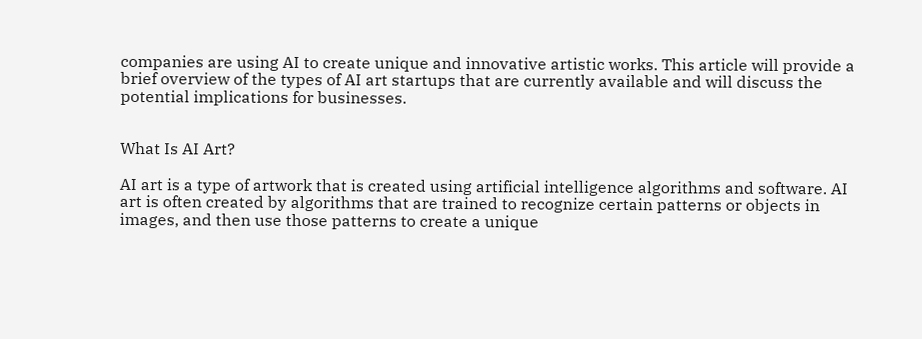companies are using AI to create unique and innovative artistic works. This article will provide a brief overview of the types of AI art startups that are currently available and will discuss the potential implications for businesses.


What Is AI Art?

AI art is a type of artwork that is created using artificial intelligence algorithms and software. AI art is often created by algorithms that are trained to recognize certain patterns or objects in images, and then use those patterns to create a unique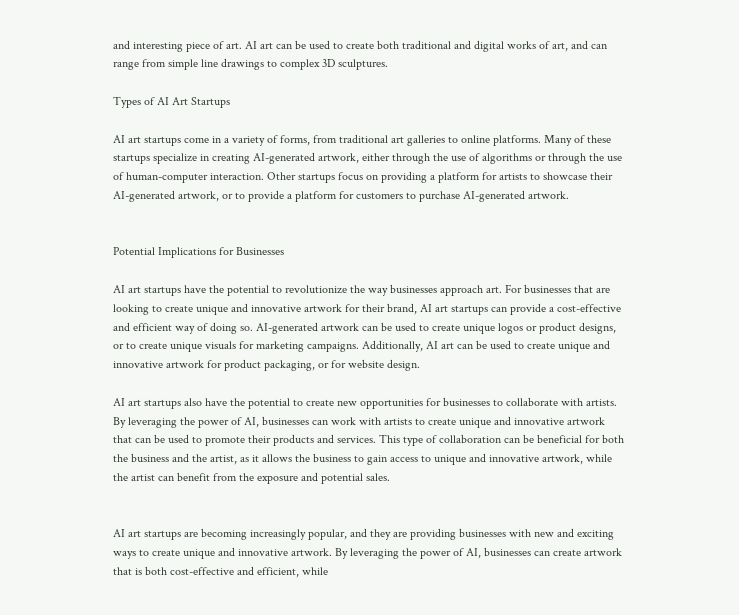and interesting piece of art. AI art can be used to create both traditional and digital works of art, and can range from simple line drawings to complex 3D sculptures.

Types of AI Art Startups

AI art startups come in a variety of forms, from traditional art galleries to online platforms. Many of these startups specialize in creating AI-generated artwork, either through the use of algorithms or through the use of human-computer interaction. Other startups focus on providing a platform for artists to showcase their AI-generated artwork, or to provide a platform for customers to purchase AI-generated artwork.


Potential Implications for Businesses

AI art startups have the potential to revolutionize the way businesses approach art. For businesses that are looking to create unique and innovative artwork for their brand, AI art startups can provide a cost-effective and efficient way of doing so. AI-generated artwork can be used to create unique logos or product designs, or to create unique visuals for marketing campaigns. Additionally, AI art can be used to create unique and innovative artwork for product packaging, or for website design.

AI art startups also have the potential to create new opportunities for businesses to collaborate with artists. By leveraging the power of AI, businesses can work with artists to create unique and innovative artwork that can be used to promote their products and services. This type of collaboration can be beneficial for both the business and the artist, as it allows the business to gain access to unique and innovative artwork, while the artist can benefit from the exposure and potential sales.


AI art startups are becoming increasingly popular, and they are providing businesses with new and exciting ways to create unique and innovative artwork. By leveraging the power of AI, businesses can create artwork that is both cost-effective and efficient, while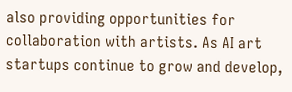also providing opportunities for collaboration with artists. As AI art startups continue to grow and develop,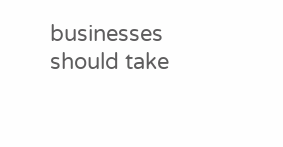businesses should take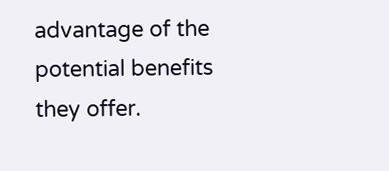advantage of the potential benefits they offer.